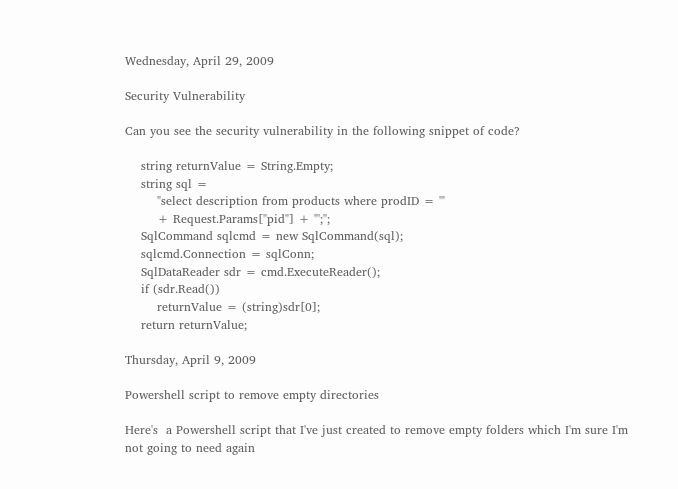Wednesday, April 29, 2009

Security Vulnerability

Can you see the security vulnerability in the following snippet of code?

    string returnValue = String.Empty;
    string sql =
        "select description from products where prodID = '"
        + Request.Params["pid"] + "';";
    SqlCommand sqlcmd = new SqlCommand(sql);
    sqlcmd.Connection = sqlConn;
    SqlDataReader sdr = cmd.ExecuteReader();
    if (sdr.Read())
        returnValue = (string)sdr[0];
    return returnValue;

Thursday, April 9, 2009

Powershell script to remove empty directories

Here's  a Powershell script that I've just created to remove empty folders which I'm sure I'm not going to need again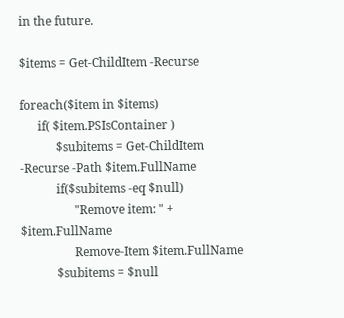in the future.

$items = Get-ChildItem -Recurse

foreach($item in $items)
      if( $item.PSIsContainer )
            $subitems = Get-ChildItem -Recurse -Path $item.FullName
            if($subitems -eq $null)
                  "Remove item: " + $item.FullName
                  Remove-Item $item.FullName
            $subitems = $null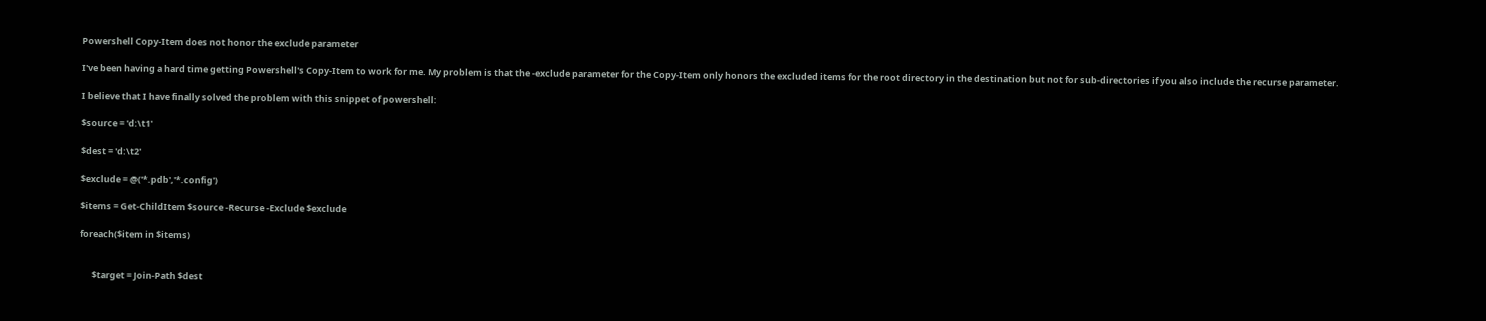Powershell Copy-Item does not honor the exclude parameter

I've been having a hard time getting Powershell's Copy-Item to work for me. My problem is that the -exclude parameter for the Copy-Item only honors the excluded items for the root directory in the destination but not for sub-directories if you also include the recurse parameter.

I believe that I have finally solved the problem with this snippet of powershell:

$source = 'd:\t1'

$dest = 'd:\t2'

$exclude = @('*.pdb','*.config')

$items = Get-ChildItem $source -Recurse -Exclude $exclude

foreach($item in $items)


      $target = Join-Path $dest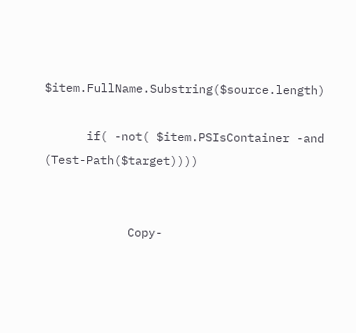$item.FullName.Substring($source.length)

      if( -not( $item.PSIsContainer -and (Test-Path($target))))


            Copy-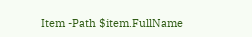Item -Path $item.FullName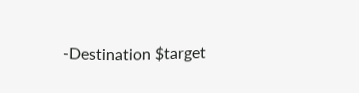-Destination $target